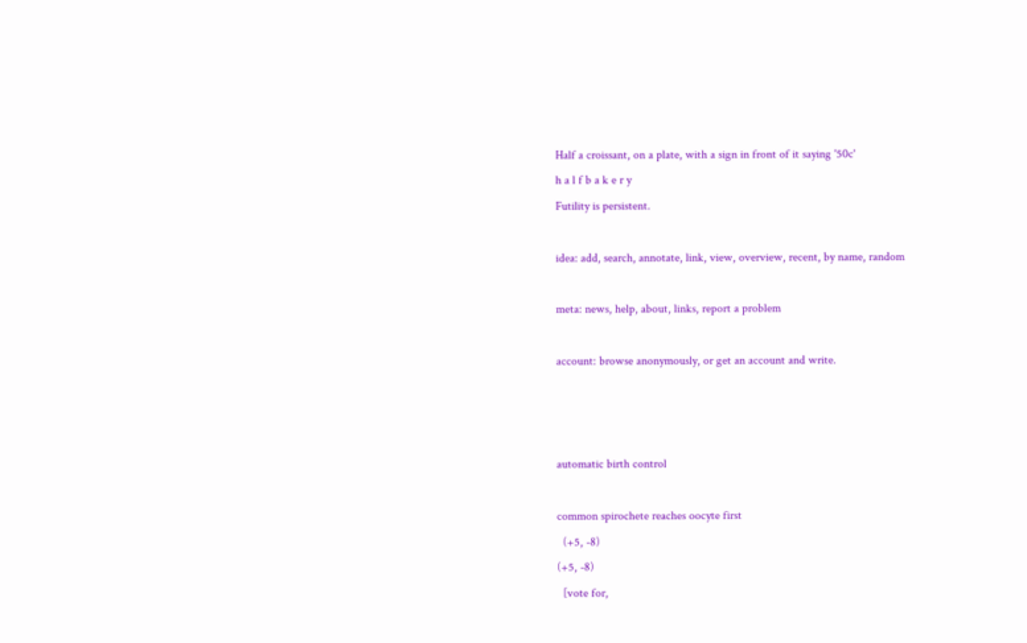Half a croissant, on a plate, with a sign in front of it saying '50c'
h a l f b a k e r y
Futility is persistent.

idea: add, search, annotate, link, view, overview, recent, by name, random

meta: news, help, about, links, report a problem

account: browse anonymously, or get an account and write.



automatic birth control

common spirochete reaches oocyte first
  (+5, -8)
(+5, -8)
  [vote for,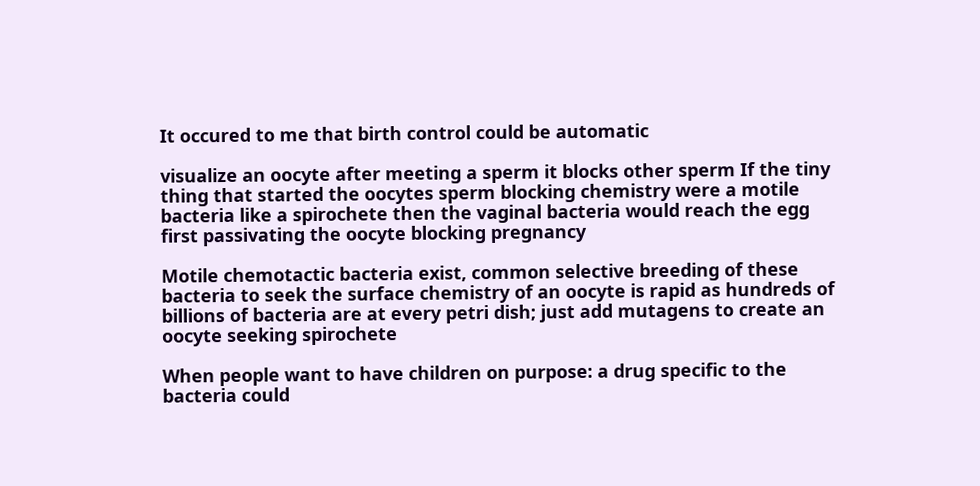It occured to me that birth control could be automatic

visualize an oocyte after meeting a sperm it blocks other sperm If the tiny thing that started the oocytes sperm blocking chemistry were a motile bacteria like a spirochete then the vaginal bacteria would reach the egg first passivating the oocyte blocking pregnancy

Motile chemotactic bacteria exist, common selective breeding of these bacteria to seek the surface chemistry of an oocyte is rapid as hundreds of billions of bacteria are at every petri dish; just add mutagens to create an oocyte seeking spirochete

When people want to have children on purpose: a drug specific to the bacteria could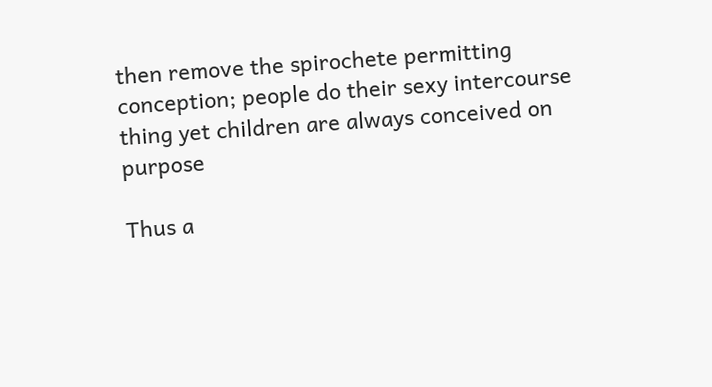then remove the spirochete permitting conception; people do their sexy intercourse thing yet children are always conceived on purpose

Thus a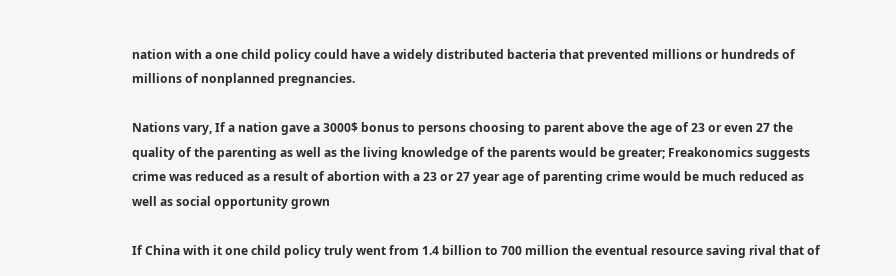nation with a one child policy could have a widely distributed bacteria that prevented millions or hundreds of millions of nonplanned pregnancies.

Nations vary, If a nation gave a 3000$ bonus to persons choosing to parent above the age of 23 or even 27 the quality of the parenting as well as the living knowledge of the parents would be greater; Freakonomics suggests crime was reduced as a result of abortion with a 23 or 27 year age of parenting crime would be much reduced as well as social opportunity grown

If China with it one child policy truly went from 1.4 billion to 700 million the eventual resource saving rival that of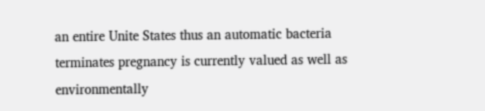an entire Unite States thus an automatic bacteria terminates pregnancy is currently valued as well as environmentally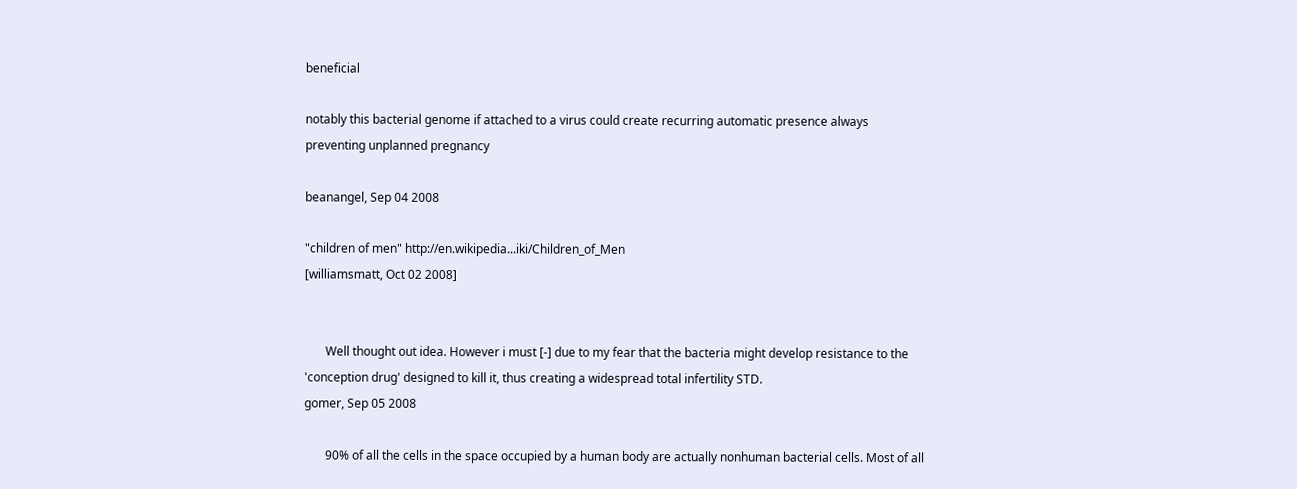beneficial

notably this bacterial genome if attached to a virus could create recurring automatic presence always preventing unplanned pregnancy

beanangel, Sep 04 2008

"children of men" http://en.wikipedia...iki/Children_of_Men
[williamsmatt, Oct 02 2008]


       Well thought out idea. However i must [-] due to my fear that the bacteria might develop resistance to the 'conception drug' designed to kill it, thus creating a widespread total infertility STD.
gomer, Sep 05 2008

       90% of all the cells in the space occupied by a human body are actually nonhuman bacterial cells. Most of all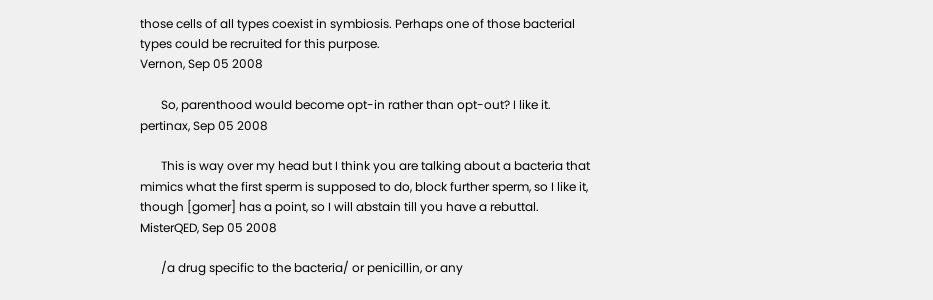those cells of all types coexist in symbiosis. Perhaps one of those bacterial types could be recruited for this purpose.
Vernon, Sep 05 2008

       So, parenthood would become opt-in rather than opt-out? I like it.
pertinax, Sep 05 2008

       This is way over my head but I think you are talking about a bacteria that mimics what the first sperm is supposed to do, block further sperm, so I like it, though [gomer] has a point, so I will abstain till you have a rebuttal.
MisterQED, Sep 05 2008

       /a drug specific to the bacteria/ or penicillin, or any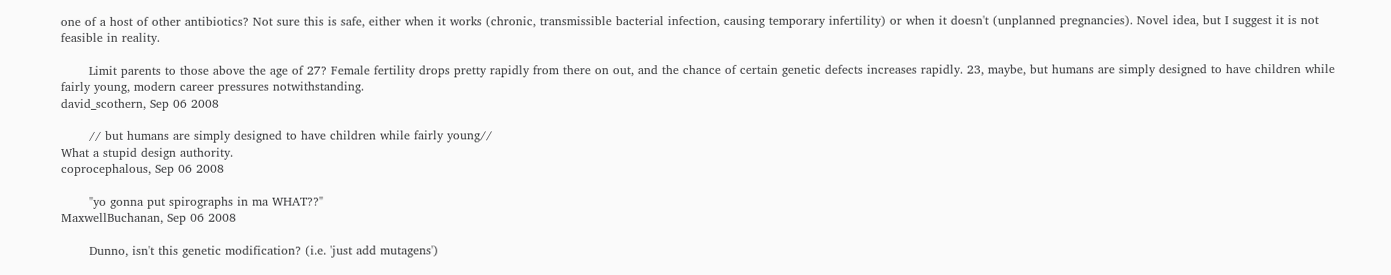one of a host of other antibiotics? Not sure this is safe, either when it works (chronic, transmissible bacterial infection, causing temporary infertility) or when it doesn't (unplanned pregnancies). Novel idea, but I suggest it is not feasible in reality.

       Limit parents to those above the age of 27? Female fertility drops pretty rapidly from there on out, and the chance of certain genetic defects increases rapidly. 23, maybe, but humans are simply designed to have children while fairly young, modern career pressures notwithstanding.
david_scothern, Sep 06 2008

       // but humans are simply designed to have children while fairly young//
What a stupid design authority.
coprocephalous, Sep 06 2008

       "yo gonna put spirographs in ma WHAT??"
MaxwellBuchanan, Sep 06 2008

       Dunno, isn't this genetic modification? (i.e. 'just add mutagens')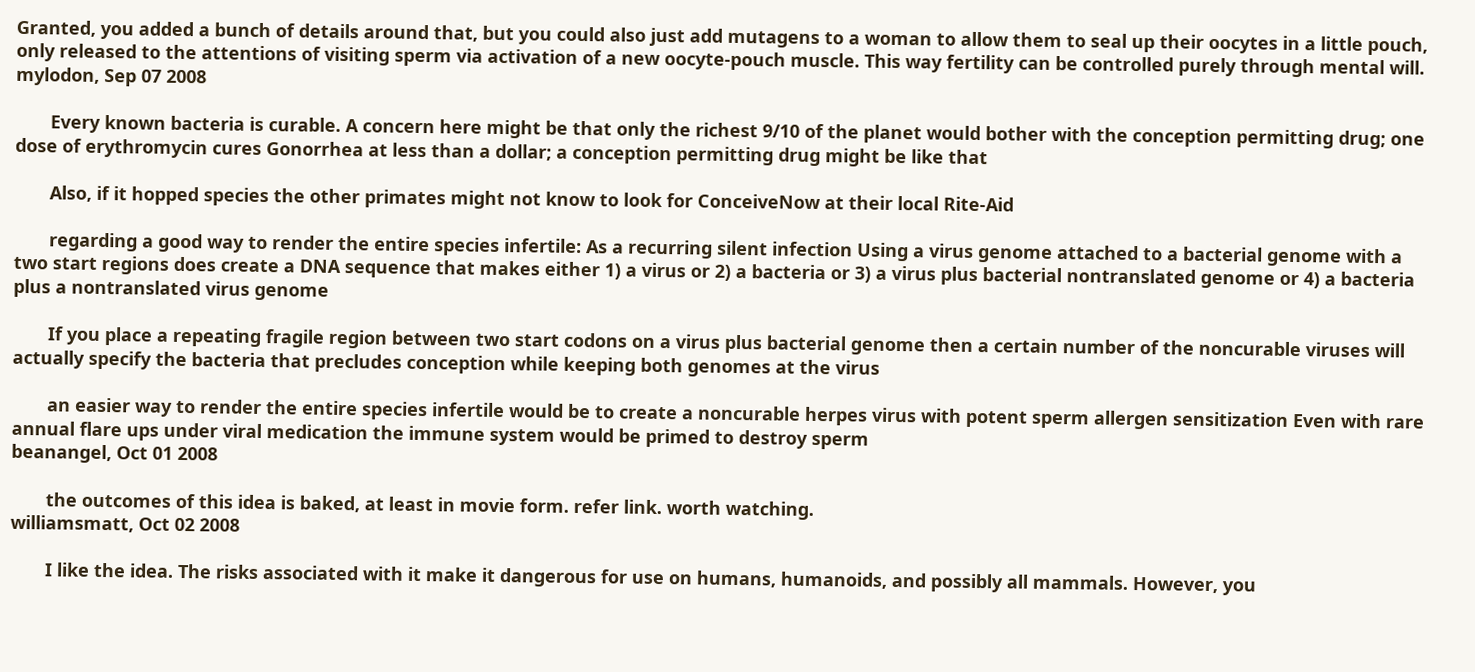Granted, you added a bunch of details around that, but you could also just add mutagens to a woman to allow them to seal up their oocytes in a little pouch, only released to the attentions of visiting sperm via activation of a new oocyte-pouch muscle. This way fertility can be controlled purely through mental will.
mylodon, Sep 07 2008

       Every known bacteria is curable. A concern here might be that only the richest 9/10 of the planet would bother with the conception permitting drug; one dose of erythromycin cures Gonorrhea at less than a dollar; a conception permitting drug might be like that

       Also, if it hopped species the other primates might not know to look for ConceiveNow at their local Rite-Aid

       regarding a good way to render the entire species infertile: As a recurring silent infection Using a virus genome attached to a bacterial genome with a two start regions does create a DNA sequence that makes either 1) a virus or 2) a bacteria or 3) a virus plus bacterial nontranslated genome or 4) a bacteria plus a nontranslated virus genome

       If you place a repeating fragile region between two start codons on a virus plus bacterial genome then a certain number of the noncurable viruses will actually specify the bacteria that precludes conception while keeping both genomes at the virus

       an easier way to render the entire species infertile would be to create a noncurable herpes virus with potent sperm allergen sensitization Even with rare annual flare ups under viral medication the immune system would be primed to destroy sperm
beanangel, Oct 01 2008

       the outcomes of this idea is baked, at least in movie form. refer link. worth watching.
williamsmatt, Oct 02 2008

       I like the idea. The risks associated with it make it dangerous for use on humans, humanoids, and possibly all mammals. However, you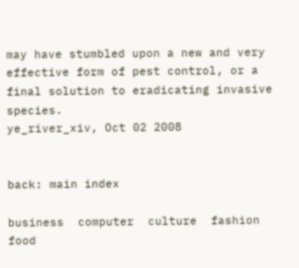may have stumbled upon a new and very effective form of pest control, or a final solution to eradicating invasive species.
ye_river_xiv, Oct 02 2008


back: main index

business  computer  culture  fashion  food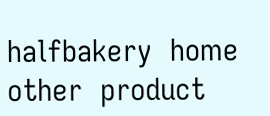halfbakery  home  other  product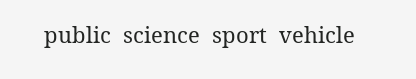public  science  sport  vehicle